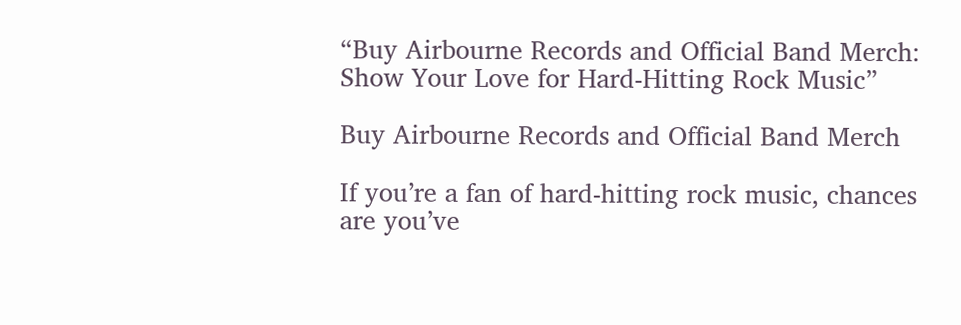“Buy Airbourne Records and Official Band Merch: Show Your Love for Hard-Hitting Rock Music”

Buy Airbourne Records and Official Band Merch

If you’re a fan of hard-hitting rock music, chances are you’ve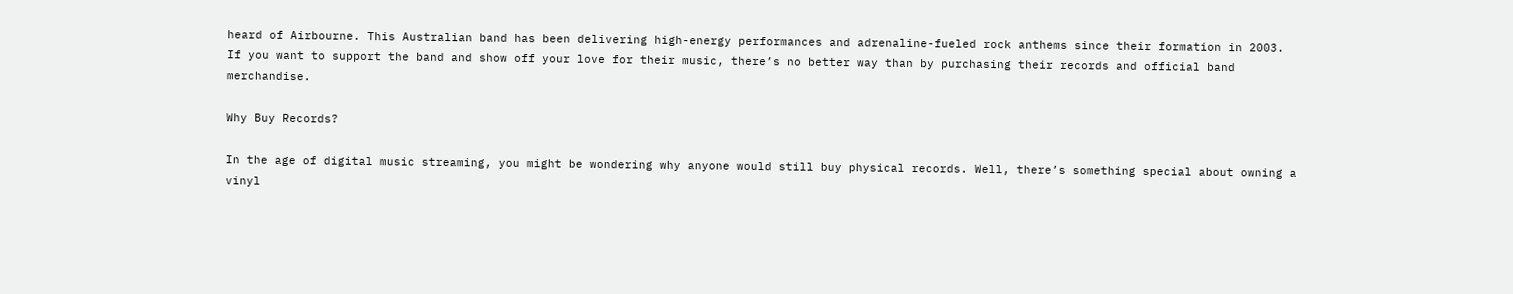heard of Airbourne. This Australian band has been delivering high-energy performances and adrenaline-fueled rock anthems since their formation in 2003. If you want to support the band and show off your love for their music, there’s no better way than by purchasing their records and official band merchandise.

Why Buy Records?

In the age of digital music streaming, you might be wondering why anyone would still buy physical records. Well, there’s something special about owning a vinyl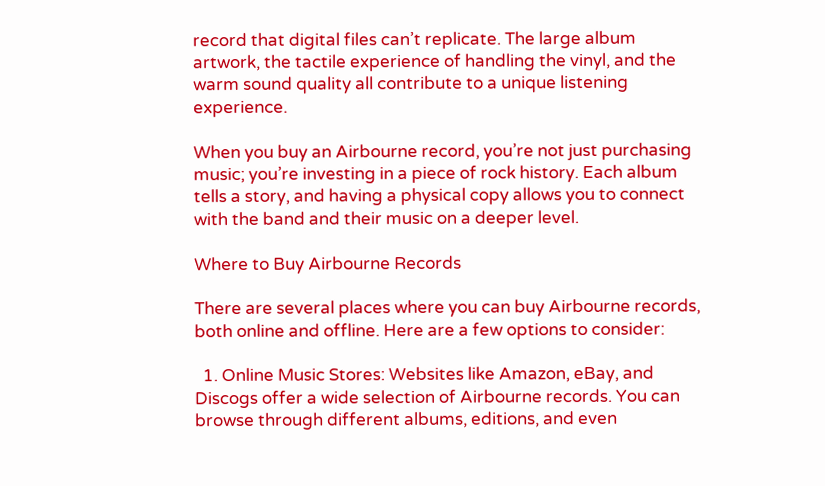record that digital files can’t replicate. The large album artwork, the tactile experience of handling the vinyl, and the warm sound quality all contribute to a unique listening experience.

When you buy an Airbourne record, you’re not just purchasing music; you’re investing in a piece of rock history. Each album tells a story, and having a physical copy allows you to connect with the band and their music on a deeper level.

Where to Buy Airbourne Records

There are several places where you can buy Airbourne records, both online and offline. Here are a few options to consider:

  1. Online Music Stores: Websites like Amazon, eBay, and Discogs offer a wide selection of Airbourne records. You can browse through different albums, editions, and even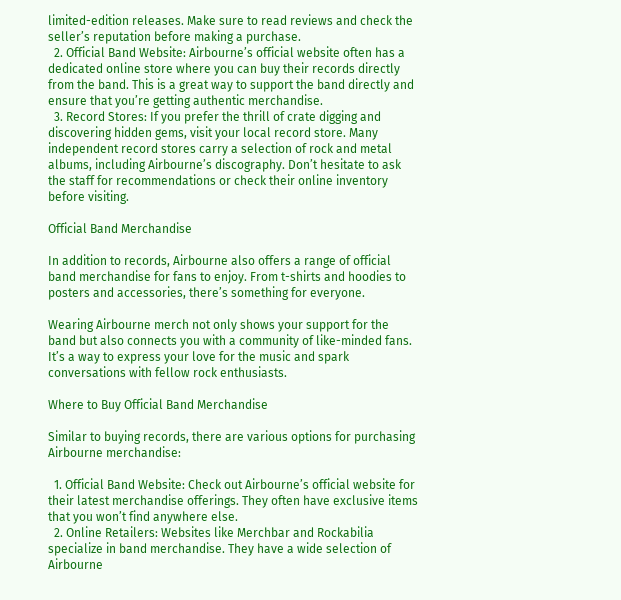limited-edition releases. Make sure to read reviews and check the seller’s reputation before making a purchase.
  2. Official Band Website: Airbourne’s official website often has a dedicated online store where you can buy their records directly from the band. This is a great way to support the band directly and ensure that you’re getting authentic merchandise.
  3. Record Stores: If you prefer the thrill of crate digging and discovering hidden gems, visit your local record store. Many independent record stores carry a selection of rock and metal albums, including Airbourne’s discography. Don’t hesitate to ask the staff for recommendations or check their online inventory before visiting.

Official Band Merchandise

In addition to records, Airbourne also offers a range of official band merchandise for fans to enjoy. From t-shirts and hoodies to posters and accessories, there’s something for everyone.

Wearing Airbourne merch not only shows your support for the band but also connects you with a community of like-minded fans. It’s a way to express your love for the music and spark conversations with fellow rock enthusiasts.

Where to Buy Official Band Merchandise

Similar to buying records, there are various options for purchasing Airbourne merchandise:

  1. Official Band Website: Check out Airbourne’s official website for their latest merchandise offerings. They often have exclusive items that you won’t find anywhere else.
  2. Online Retailers: Websites like Merchbar and Rockabilia specialize in band merchandise. They have a wide selection of Airbourne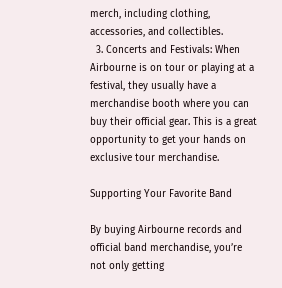merch, including clothing, accessories, and collectibles.
  3. Concerts and Festivals: When Airbourne is on tour or playing at a festival, they usually have a merchandise booth where you can buy their official gear. This is a great opportunity to get your hands on exclusive tour merchandise.

Supporting Your Favorite Band

By buying Airbourne records and official band merchandise, you’re not only getting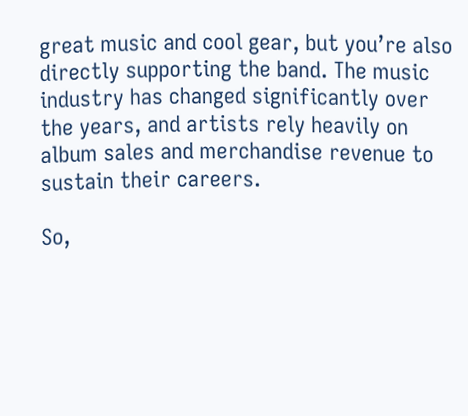great music and cool gear, but you’re also directly supporting the band. The music industry has changed significantly over the years, and artists rely heavily on album sales and merchandise revenue to sustain their careers.

So,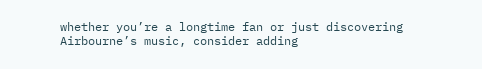whether you’re a longtime fan or just discovering Airbourne’s music, consider adding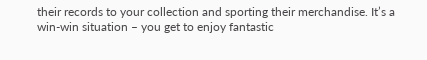their records to your collection and sporting their merchandise. It’s a win-win situation – you get to enjoy fantastic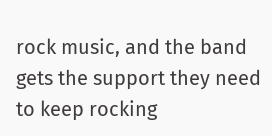rock music, and the band gets the support they need to keep rocking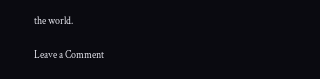the world.

Leave a Comment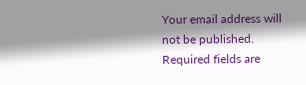Your email address will not be published. Required fields are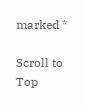marked *

Scroll to Top